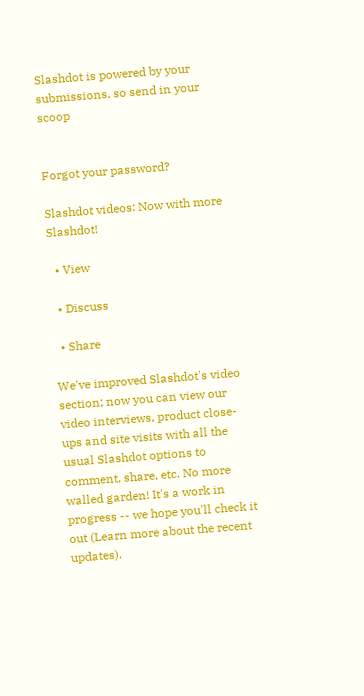Slashdot is powered by your submissions, so send in your scoop


Forgot your password?

Slashdot videos: Now with more Slashdot!

  • View

  • Discuss

  • Share

We've improved Slashdot's video section; now you can view our video interviews, product close-ups and site visits with all the usual Slashdot options to comment, share, etc. No more walled garden! It's a work in progress -- we hope you'll check it out (Learn more about the recent updates).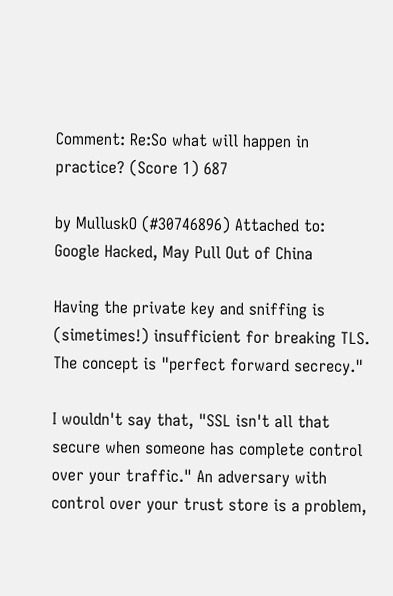Comment: Re:So what will happen in practice? (Score 1) 687

by MulluskO (#30746896) Attached to: Google Hacked, May Pull Out of China

Having the private key and sniffing is (simetimes!) insufficient for breaking TLS. The concept is "perfect forward secrecy."

I wouldn't say that, "SSL isn't all that secure when someone has complete control over your traffic." An adversary with control over your trust store is a problem,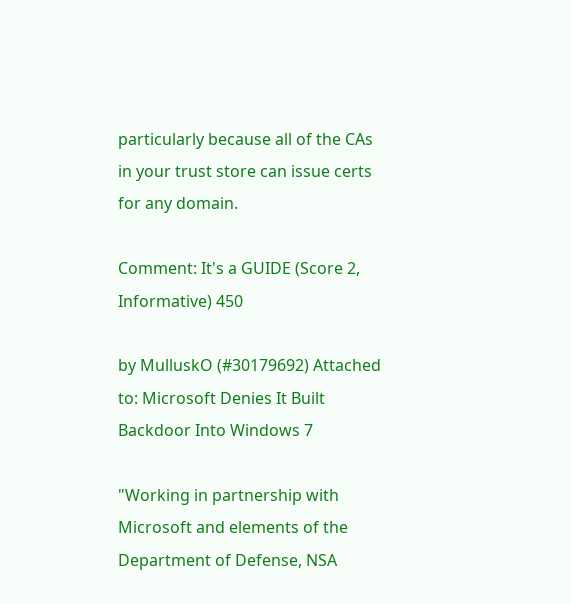particularly because all of the CAs in your trust store can issue certs for any domain.

Comment: It's a GUIDE (Score 2, Informative) 450

by MulluskO (#30179692) Attached to: Microsoft Denies It Built Backdoor Into Windows 7

"Working in partnership with Microsoft and elements of the Department of Defense, NSA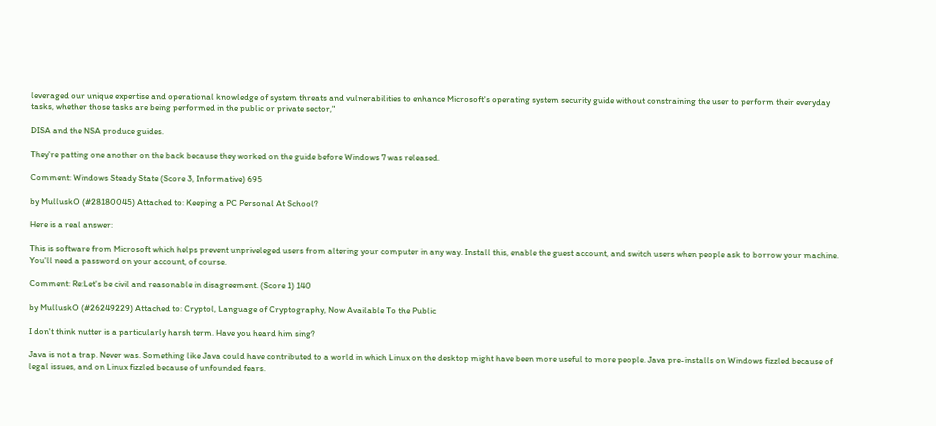leveraged our unique expertise and operational knowledge of system threats and vulnerabilities to enhance Microsoft's operating system security guide without constraining the user to perform their everyday tasks, whether those tasks are being performed in the public or private sector,"

DISA and the NSA produce guides.

They're patting one another on the back because they worked on the guide before Windows 7 was released.

Comment: Windows Steady State (Score 3, Informative) 695

by MulluskO (#28180045) Attached to: Keeping a PC Personal At School?

Here is a real answer:

This is software from Microsoft which helps prevent unpriveleged users from altering your computer in any way. Install this, enable the guest account, and switch users when people ask to borrow your machine. You'll need a password on your account, of course.

Comment: Re:Let's be civil and reasonable in disagreement. (Score 1) 140

by MulluskO (#26249229) Attached to: Cryptol, Language of Cryptography, Now Available To the Public

I don't think nutter is a particularly harsh term. Have you heard him sing?

Java is not a trap. Never was. Something like Java could have contributed to a world in which Linux on the desktop might have been more useful to more people. Java pre-installs on Windows fizzled because of legal issues, and on Linux fizzled because of unfounded fears.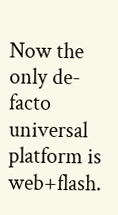Now the only de-facto universal platform is web+flash.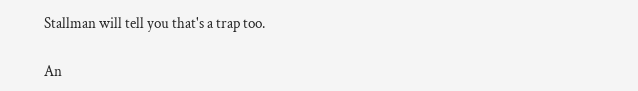Stallman will tell you that's a trap too.

An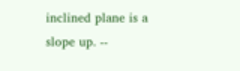inclined plane is a slope up. --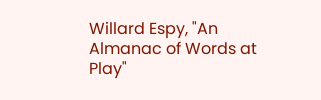Willard Espy, "An Almanac of Words at Play"